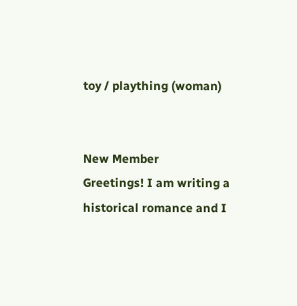toy / plaything (woman)


New Member
Greetings! I am writing a historical romance and I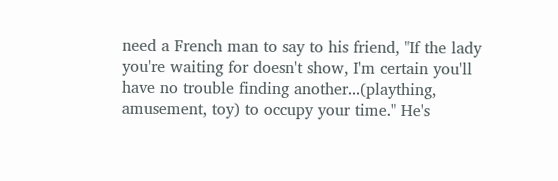need a French man to say to his friend, "If the lady you're waiting for doesn't show, I'm certain you'll have no trouble finding another...(plaything, amusement, toy) to occupy your time." He's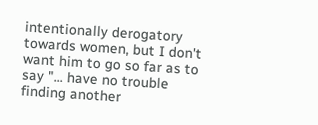intentionally derogatory towards women, but I don't want him to go so far as to say "... have no trouble finding another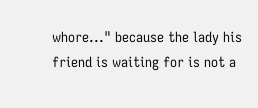whore..." because the lady his friend is waiting for is not a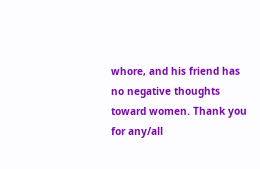whore, and his friend has no negative thoughts toward women. Thank you for any/all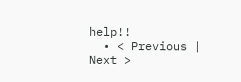help!!
  • < Previous | Next >